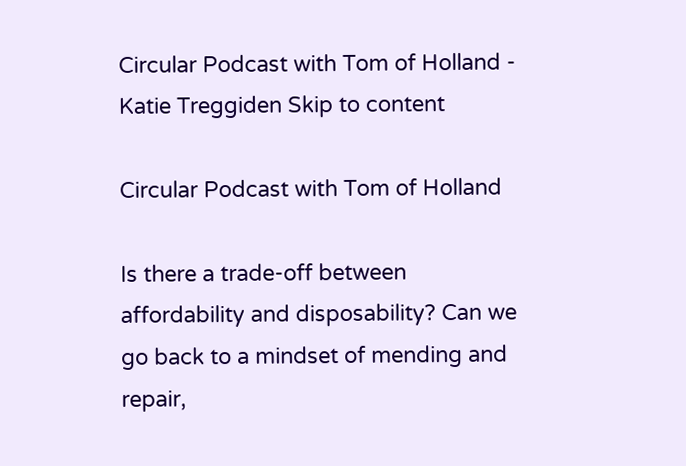Circular Podcast with Tom of Holland - Katie Treggiden Skip to content

Circular Podcast with Tom of Holland

Is there a trade-off between affordability and disposability? Can we go back to a mindset of mending and repair,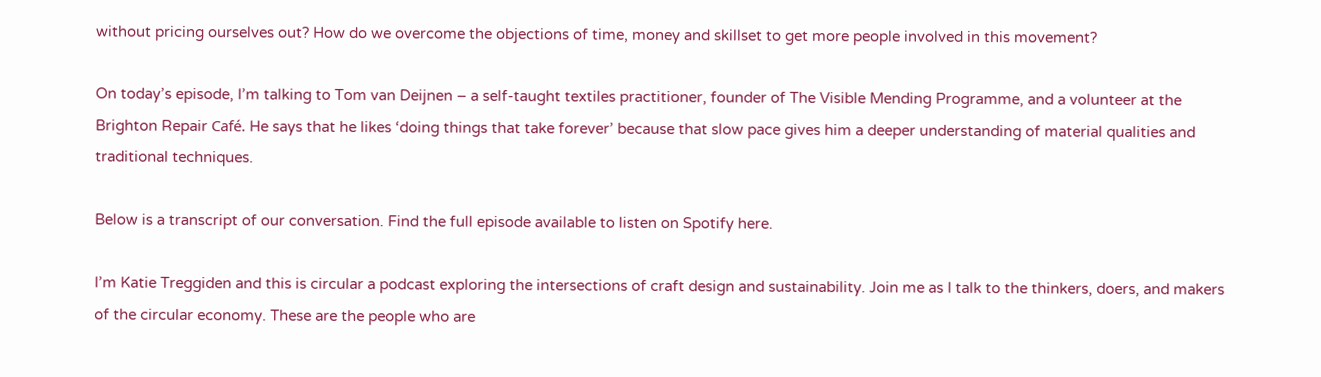without pricing ourselves out? How do we overcome the objections of time, money and skillset to get more people involved in this movement?

On today’s episode, I’m talking to Tom van Deijnen – a self-taught textiles practitioner, founder of The Visible Mending Programme, and a volunteer at the Brighton Repair Café. He says that he likes ‘doing things that take forever’ because that slow pace gives him a deeper understanding of material qualities and traditional techniques.

Below is a transcript of our conversation. Find the full episode available to listen on Spotify here.

I’m Katie Treggiden and this is circular a podcast exploring the intersections of craft design and sustainability. Join me as I talk to the thinkers, doers, and makers of the circular economy. These are the people who are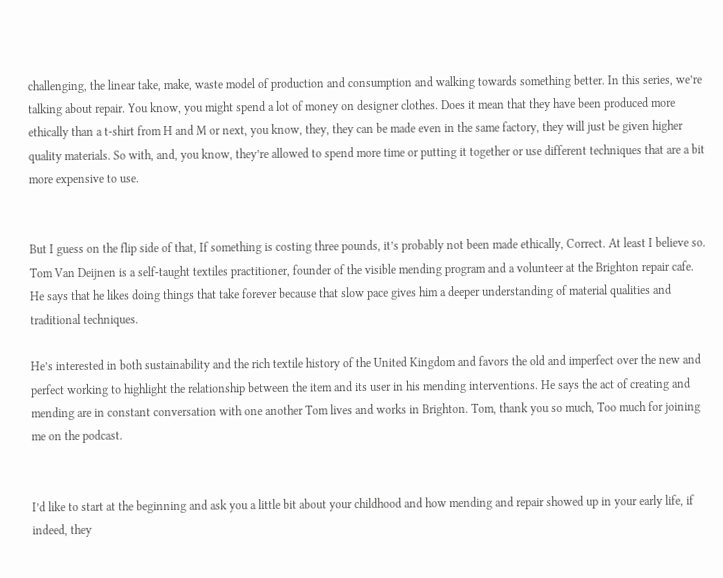challenging, the linear take, make, waste model of production and consumption and walking towards something better. In this series, we’re talking about repair. You know, you might spend a lot of money on designer clothes. Does it mean that they have been produced more ethically than a t-shirt from H and M or next, you know, they, they can be made even in the same factory, they will just be given higher quality materials. So with, and, you know, they’re allowed to spend more time or putting it together or use different techniques that are a bit more expensive to use.


But I guess on the flip side of that, If something is costing three pounds, it’s probably not been made ethically, Correct. At least I believe so. Tom Van Deijnen is a self-taught textiles practitioner, founder of the visible mending program and a volunteer at the Brighton repair cafe. He says that he likes doing things that take forever because that slow pace gives him a deeper understanding of material qualities and traditional techniques.

He’s interested in both sustainability and the rich textile history of the United Kingdom and favors the old and imperfect over the new and perfect working to highlight the relationship between the item and its user in his mending interventions. He says the act of creating and mending are in constant conversation with one another Tom lives and works in Brighton. Tom, thank you so much, Too much for joining me on the podcast.


I’d like to start at the beginning and ask you a little bit about your childhood and how mending and repair showed up in your early life, if indeed, they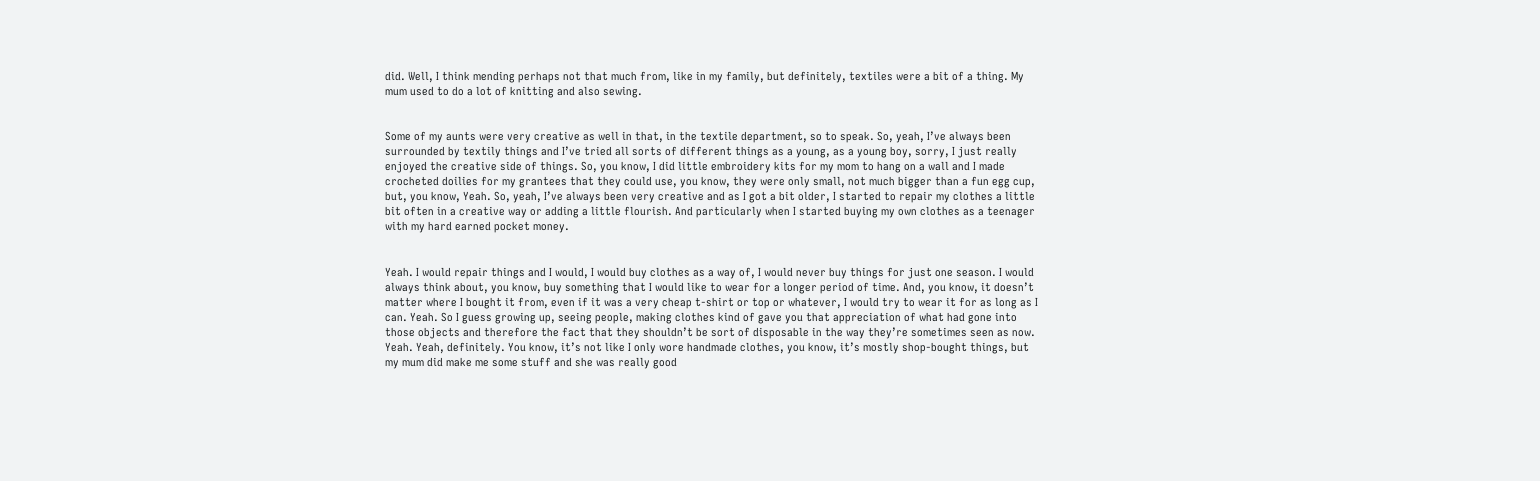did. Well, I think mending perhaps not that much from, like in my family, but definitely, textiles were a bit of a thing. My mum used to do a lot of knitting and also sewing.


Some of my aunts were very creative as well in that, in the textile department, so to speak. So, yeah, I’ve always been surrounded by textily things and I’ve tried all sorts of different things as a young, as a young boy, sorry, I just really enjoyed the creative side of things. So, you know, I did little embroidery kits for my mom to hang on a wall and I made crocheted doilies for my grantees that they could use, you know, they were only small, not much bigger than a fun egg cup, but, you know, Yeah. So, yeah, I’ve always been very creative and as I got a bit older, I started to repair my clothes a little bit often in a creative way or adding a little flourish. And particularly when I started buying my own clothes as a teenager with my hard earned pocket money.


Yeah. I would repair things and I would, I would buy clothes as a way of, I would never buy things for just one season. I would always think about, you know, buy something that I would like to wear for a longer period of time. And, you know, it doesn’t matter where I bought it from, even if it was a very cheap t-shirt or top or whatever, I would try to wear it for as long as I can. Yeah. So I guess growing up, seeing people, making clothes kind of gave you that appreciation of what had gone into those objects and therefore the fact that they shouldn’t be sort of disposable in the way they’re sometimes seen as now. Yeah. Yeah, definitely. You know, it’s not like I only wore handmade clothes, you know, it’s mostly shop-bought things, but my mum did make me some stuff and she was really good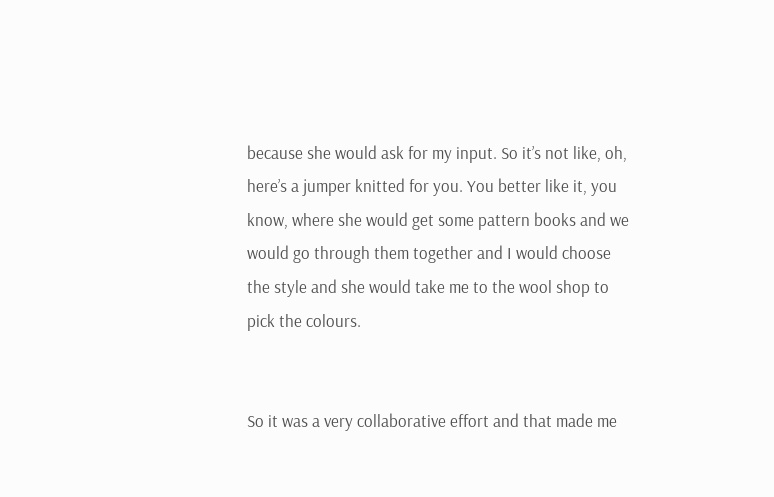because she would ask for my input. So it’s not like, oh, here’s a jumper knitted for you. You better like it, you know, where she would get some pattern books and we would go through them together and I would choose the style and she would take me to the wool shop to pick the colours.


So it was a very collaborative effort and that made me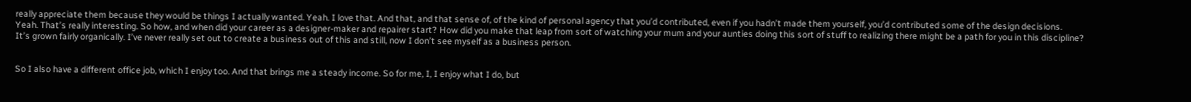really appreciate them because they would be things I actually wanted. Yeah. I love that. And that, and that sense of, of the kind of personal agency that you’d contributed, even if you hadn’t made them yourself, you’d contributed some of the design decisions. Yeah. That’s really interesting. So how, and when did your career as a designer-maker and repairer start? How did you make that leap from sort of watching your mum and your aunties doing this sort of stuff to realizing there might be a path for you in this discipline? It’s grown fairly organically. I’ve never really set out to create a business out of this and still, now I don’t see myself as a business person.


So I also have a different office job, which I enjoy too. And that brings me a steady income. So for me, I, I enjoy what I do, but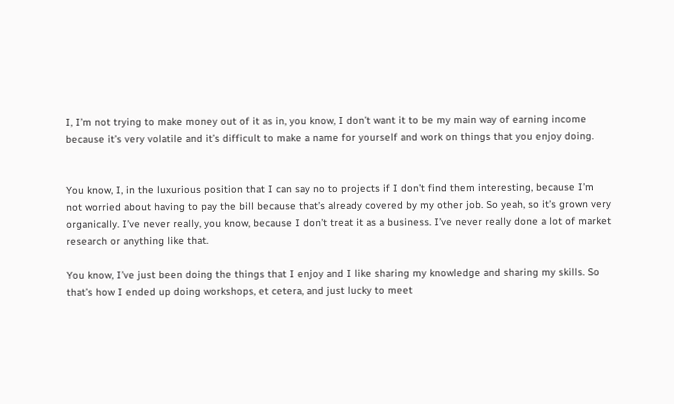I, I’m not trying to make money out of it as in, you know, I don’t want it to be my main way of earning income because it’s very volatile and it’s difficult to make a name for yourself and work on things that you enjoy doing.


You know, I, in the luxurious position that I can say no to projects if I don’t find them interesting, because I’m not worried about having to pay the bill because that’s already covered by my other job. So yeah, so it’s grown very organically. I’ve never really, you know, because I don’t treat it as a business. I’ve never really done a lot of market research or anything like that.

You know, I’ve just been doing the things that I enjoy and I like sharing my knowledge and sharing my skills. So that’s how I ended up doing workshops, et cetera, and just lucky to meet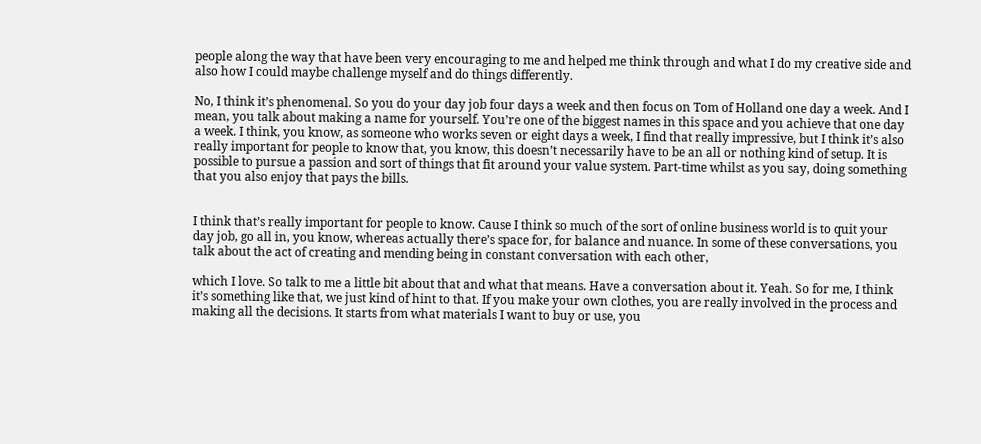people along the way that have been very encouraging to me and helped me think through and what I do my creative side and also how I could maybe challenge myself and do things differently.

No, I think it’s phenomenal. So you do your day job four days a week and then focus on Tom of Holland one day a week. And I mean, you talk about making a name for yourself. You’re one of the biggest names in this space and you achieve that one day a week. I think, you know, as someone who works seven or eight days a week, I find that really impressive, but I think it’s also really important for people to know that, you know, this doesn’t necessarily have to be an all or nothing kind of setup. It is possible to pursue a passion and sort of things that fit around your value system. Part-time whilst as you say, doing something that you also enjoy that pays the bills.


I think that’s really important for people to know. Cause I think so much of the sort of online business world is to quit your day job, go all in, you know, whereas actually there’s space for, for balance and nuance. In some of these conversations, you talk about the act of creating and mending being in constant conversation with each other,

which I love. So talk to me a little bit about that and what that means. Have a conversation about it. Yeah. So for me, I think it’s something like that, we just kind of hint to that. If you make your own clothes, you are really involved in the process and making all the decisions. It starts from what materials I want to buy or use, you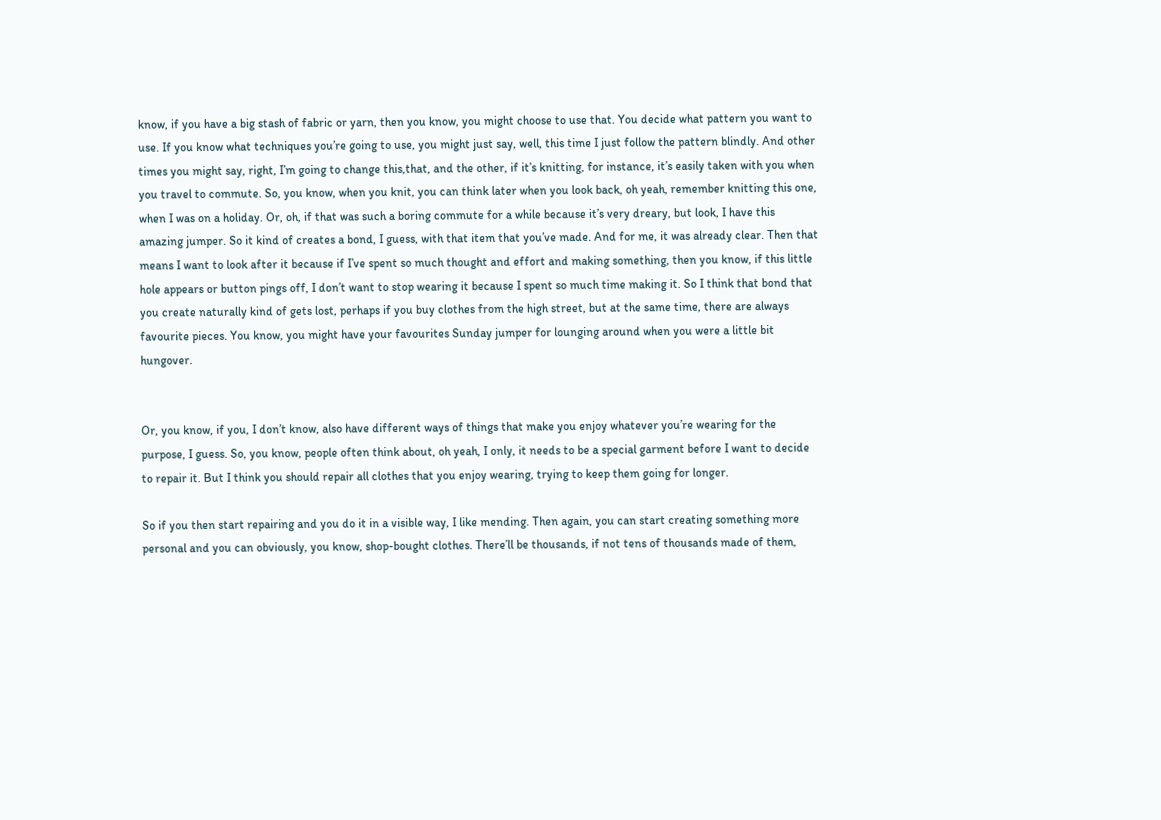know, if you have a big stash of fabric or yarn, then you know, you might choose to use that. You decide what pattern you want to use. If you know what techniques you’re going to use, you might just say, well, this time I just follow the pattern blindly. And other times you might say, right, I’m going to change this,that, and the other, if it’s knitting, for instance, it’s easily taken with you when you travel to commute. So, you know, when you knit, you can think later when you look back, oh yeah, remember knitting this one, when I was on a holiday. Or, oh, if that was such a boring commute for a while because it’s very dreary, but look, I have this amazing jumper. So it kind of creates a bond, I guess, with that item that you’ve made. And for me, it was already clear. Then that means I want to look after it because if I’ve spent so much thought and effort and making something, then you know, if this little hole appears or button pings off, I don’t want to stop wearing it because I spent so much time making it. So I think that bond that you create naturally kind of gets lost, perhaps if you buy clothes from the high street, but at the same time, there are always favourite pieces. You know, you might have your favourites Sunday jumper for lounging around when you were a little bit hungover.


Or, you know, if you, I don’t know, also have different ways of things that make you enjoy whatever you’re wearing for the purpose, I guess. So, you know, people often think about, oh yeah, I only, it needs to be a special garment before I want to decide to repair it. But I think you should repair all clothes that you enjoy wearing, trying to keep them going for longer.

So if you then start repairing and you do it in a visible way, I like mending. Then again, you can start creating something more personal and you can obviously, you know, shop-bought clothes. There’ll be thousands, if not tens of thousands made of them,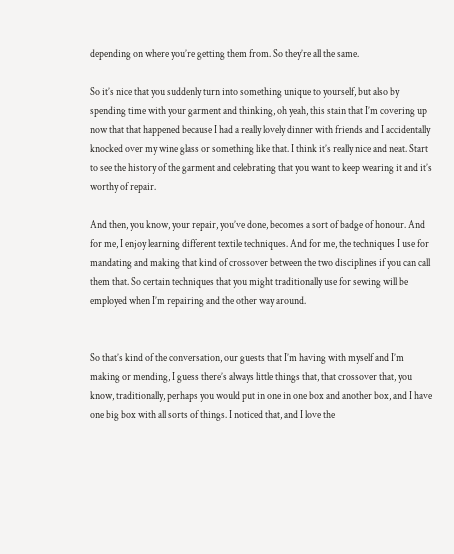depending on where you’re getting them from. So they’re all the same.

So it’s nice that you suddenly turn into something unique to yourself, but also by spending time with your garment and thinking, oh yeah, this stain that I’m covering up now that that happened because I had a really lovely dinner with friends and I accidentally knocked over my wine glass or something like that. I think it’s really nice and neat. Start to see the history of the garment and celebrating that you want to keep wearing it and it’s worthy of repair.

And then, you know, your repair, you’ve done, becomes a sort of badge of honour. And for me, I enjoy learning different textile techniques. And for me, the techniques I use for mandating and making that kind of crossover between the two disciplines if you can call them that. So certain techniques that you might traditionally use for sewing will be employed when I’m repairing and the other way around.


So that’s kind of the conversation, our guests that I’m having with myself and I’m making or mending, I guess there’s always little things that, that crossover that, you know, traditionally, perhaps you would put in one in one box and another box, and I have one big box with all sorts of things. I noticed that, and I love the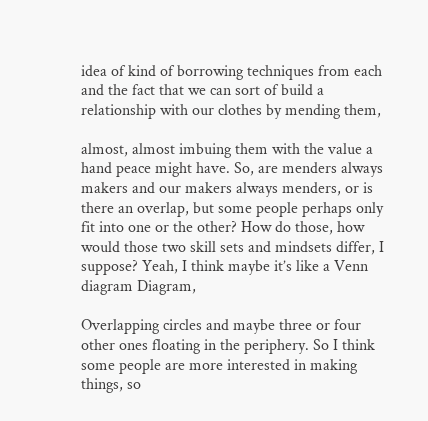idea of kind of borrowing techniques from each and the fact that we can sort of build a relationship with our clothes by mending them,

almost, almost imbuing them with the value a hand peace might have. So, are menders always makers and our makers always menders, or is there an overlap, but some people perhaps only fit into one or the other? How do those, how would those two skill sets and mindsets differ, I suppose? Yeah, I think maybe it’s like a Venn diagram Diagram,

Overlapping circles and maybe three or four other ones floating in the periphery. So I think some people are more interested in making things, so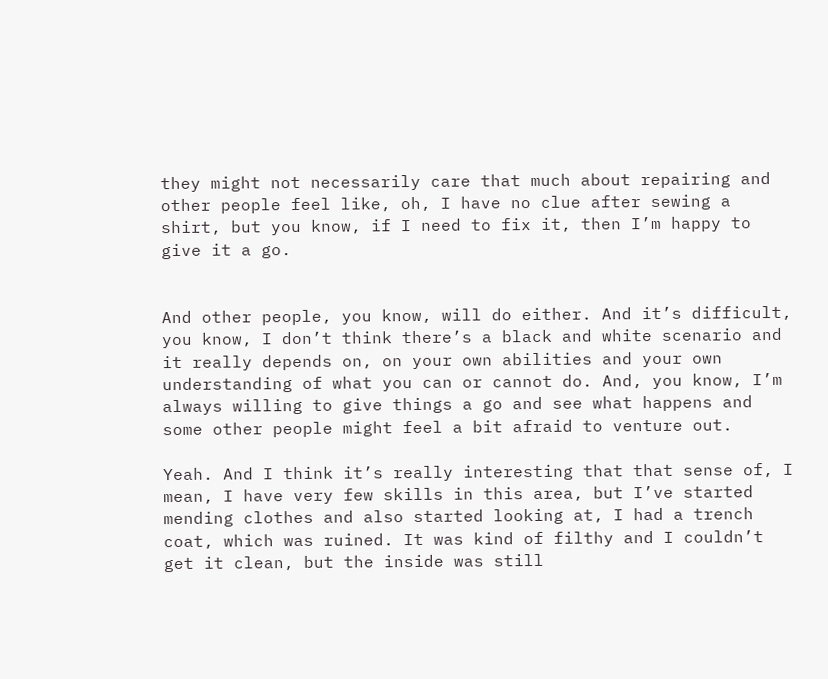they might not necessarily care that much about repairing and other people feel like, oh, I have no clue after sewing a shirt, but you know, if I need to fix it, then I’m happy to give it a go.


And other people, you know, will do either. And it’s difficult, you know, I don’t think there’s a black and white scenario and it really depends on, on your own abilities and your own understanding of what you can or cannot do. And, you know, I’m always willing to give things a go and see what happens and some other people might feel a bit afraid to venture out.

Yeah. And I think it’s really interesting that that sense of, I mean, I have very few skills in this area, but I’ve started mending clothes and also started looking at, I had a trench coat, which was ruined. It was kind of filthy and I couldn’t get it clean, but the inside was still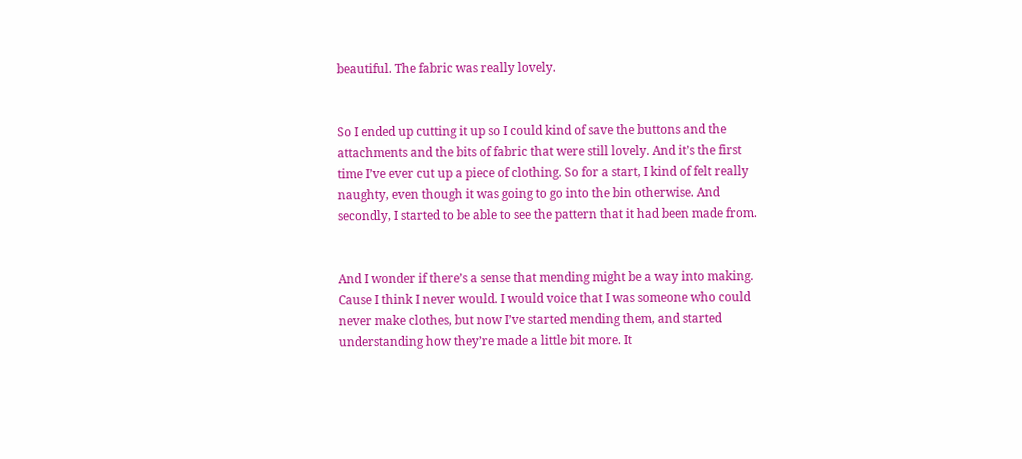beautiful. The fabric was really lovely.


So I ended up cutting it up so I could kind of save the buttons and the attachments and the bits of fabric that were still lovely. And it’s the first time I’ve ever cut up a piece of clothing. So for a start, I kind of felt really naughty, even though it was going to go into the bin otherwise. And secondly, I started to be able to see the pattern that it had been made from.


And I wonder if there’s a sense that mending might be a way into making. Cause I think I never would. I would voice that I was someone who could never make clothes, but now I’ve started mending them, and started understanding how they’re made a little bit more. It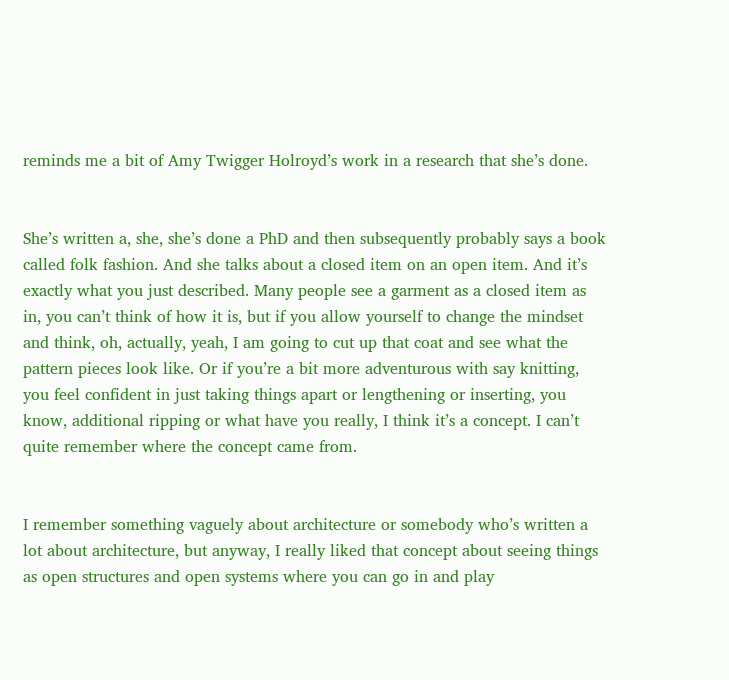reminds me a bit of Amy Twigger Holroyd’s work in a research that she’s done.


She’s written a, she, she’s done a PhD and then subsequently probably says a book called folk fashion. And she talks about a closed item on an open item. And it’s exactly what you just described. Many people see a garment as a closed item as in, you can’t think of how it is, but if you allow yourself to change the mindset and think, oh, actually, yeah, I am going to cut up that coat and see what the pattern pieces look like. Or if you’re a bit more adventurous with say knitting, you feel confident in just taking things apart or lengthening or inserting, you know, additional ripping or what have you really, I think it’s a concept. I can’t quite remember where the concept came from.


I remember something vaguely about architecture or somebody who’s written a lot about architecture, but anyway, I really liked that concept about seeing things as open structures and open systems where you can go in and play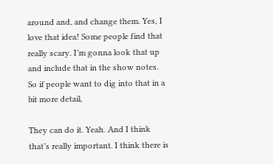around and, and change them. Yes, I love that idea! Some people find that really scary. I’m gonna look that up and include that in the show notes. So if people want to dig into that in a bit more detail,

They can do it. Yeah. And I think that’s really important. I think there is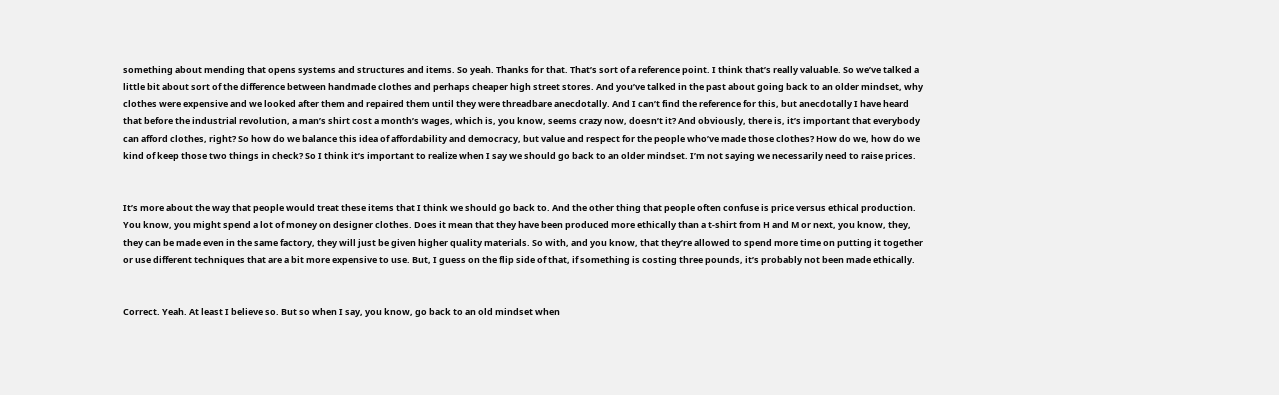something about mending that opens systems and structures and items. So yeah. Thanks for that. That’s sort of a reference point. I think that’s really valuable. So we’ve talked a little bit about sort of the difference between handmade clothes and perhaps cheaper high street stores. And you’ve talked in the past about going back to an older mindset, why clothes were expensive and we looked after them and repaired them until they were threadbare anecdotally. And I can’t find the reference for this, but anecdotally I have heard that before the industrial revolution, a man’s shirt cost a month’s wages, which is, you know, seems crazy now, doesn’t it? And obviously, there is, it’s important that everybody can afford clothes, right? So how do we balance this idea of affordability and democracy, but value and respect for the people who’ve made those clothes? How do we, how do we kind of keep those two things in check? So I think it’s important to realize when I say we should go back to an older mindset. I’m not saying we necessarily need to raise prices.


It’s more about the way that people would treat these items that I think we should go back to. And the other thing that people often confuse is price versus ethical production. You know, you might spend a lot of money on designer clothes. Does it mean that they have been produced more ethically than a t-shirt from H and M or next, you know, they, they can be made even in the same factory, they will just be given higher quality materials. So with, and you know, that they’re allowed to spend more time on putting it together or use different techniques that are a bit more expensive to use. But, I guess on the flip side of that, if something is costing three pounds, it’s probably not been made ethically.


Correct. Yeah. At least I believe so. But so when I say, you know, go back to an old mindset when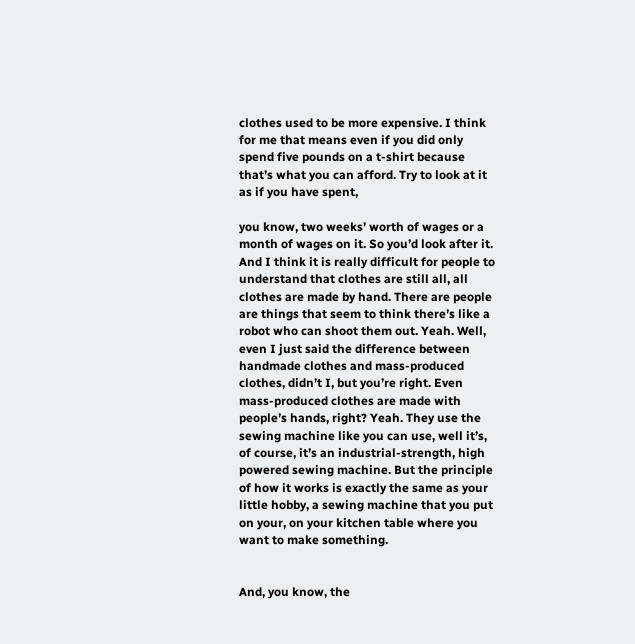clothes used to be more expensive. I think for me that means even if you did only spend five pounds on a t-shirt because that’s what you can afford. Try to look at it as if you have spent,

you know, two weeks’ worth of wages or a month of wages on it. So you’d look after it. And I think it is really difficult for people to understand that clothes are still all, all clothes are made by hand. There are people are things that seem to think there’s like a robot who can shoot them out. Yeah. Well, even I just said the difference between handmade clothes and mass-produced clothes, didn’t I, but you’re right. Even mass-produced clothes are made with people’s hands, right? Yeah. They use the sewing machine like you can use, well it’s, of course, it’s an industrial-strength, high powered sewing machine. But the principle of how it works is exactly the same as your little hobby, a sewing machine that you put on your, on your kitchen table where you want to make something.


And, you know, the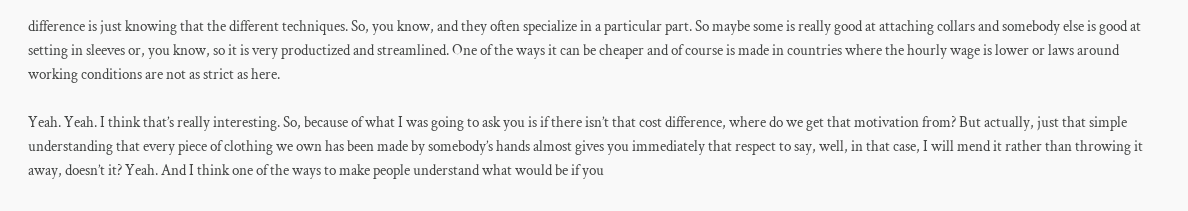difference is just knowing that the different techniques. So, you know, and they often specialize in a particular part. So maybe some is really good at attaching collars and somebody else is good at setting in sleeves or, you know, so it is very productized and streamlined. One of the ways it can be cheaper and of course is made in countries where the hourly wage is lower or laws around working conditions are not as strict as here.

Yeah. Yeah. I think that’s really interesting. So, because of what I was going to ask you is if there isn’t that cost difference, where do we get that motivation from? But actually, just that simple understanding that every piece of clothing we own has been made by somebody’s hands almost gives you immediately that respect to say, well, in that case, I will mend it rather than throwing it away, doesn’t it? Yeah. And I think one of the ways to make people understand what would be if you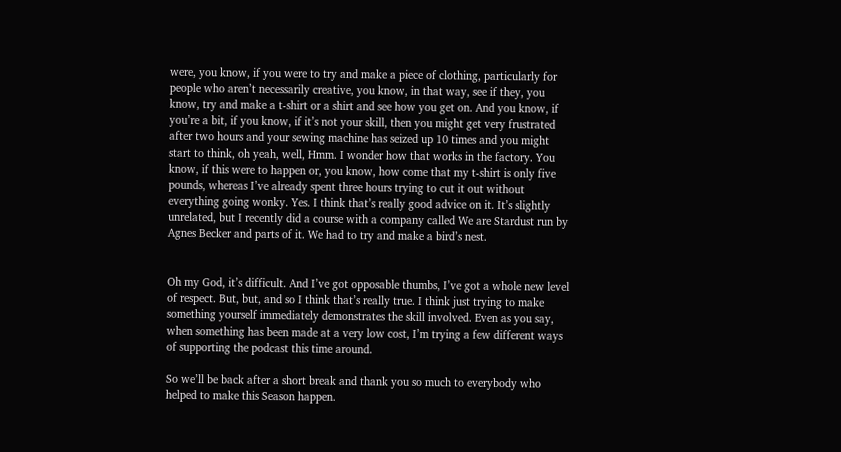were, you know, if you were to try and make a piece of clothing, particularly for people who aren’t necessarily creative, you know, in that way, see if they, you know, try and make a t-shirt or a shirt and see how you get on. And you know, if you’re a bit, if you know, if it’s not your skill, then you might get very frustrated after two hours and your sewing machine has seized up 10 times and you might start to think, oh yeah, well, Hmm. I wonder how that works in the factory. You know, if this were to happen or, you know, how come that my t-shirt is only five pounds, whereas I’ve already spent three hours trying to cut it out without everything going wonky. Yes. I think that’s really good advice on it. It’s slightly unrelated, but I recently did a course with a company called We are Stardust run by Agnes Becker and parts of it. We had to try and make a bird’s nest.


Oh my God, it’s difficult. And I’ve got opposable thumbs, I’ve got a whole new level of respect. But, but, and so I think that’s really true. I think just trying to make something yourself immediately demonstrates the skill involved. Even as you say, when something has been made at a very low cost, I’m trying a few different ways of supporting the podcast this time around.

So we’ll be back after a short break and thank you so much to everybody who helped to make this Season happen.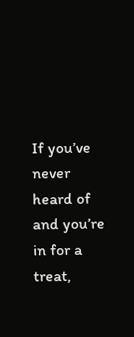If you’ve never heard of and you’re in for a treat,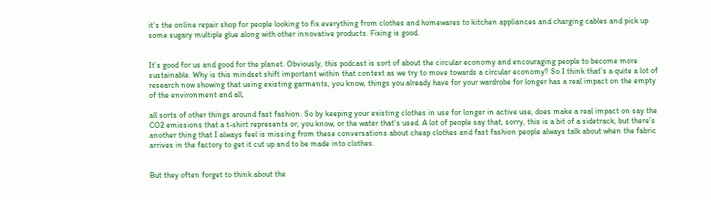it’s the online repair shop for people looking to fix everything from clothes and homewares to kitchen appliances and charging cables and pick up some sugary multiple glue along with other innovative products. Fixing is good.


It’s good for us and good for the planet. Obviously, this podcast is sort of about the circular economy and encouraging people to become more sustainable. Why is this mindset shift important within that context as we try to move towards a circular economy? So I think that’s a quite a lot of research now showing that using existing garments, you know, things you already have for your wardrobe for longer has a real impact on the empty of the environment and all,

all sorts of other things around fast fashion. So by keeping your existing clothes in use for longer in active use, does make a real impact on say the CO2 emissions that a t-shirt represents or, you know, or the water that’s used. A lot of people say that, sorry, this is a bit of a sidetrack, but there’s another thing that I always feel is missing from these conversations about cheap clothes and fast fashion people always talk about when the fabric arrives in the factory to get it cut up and to be made into clothes.


But they often forget to think about the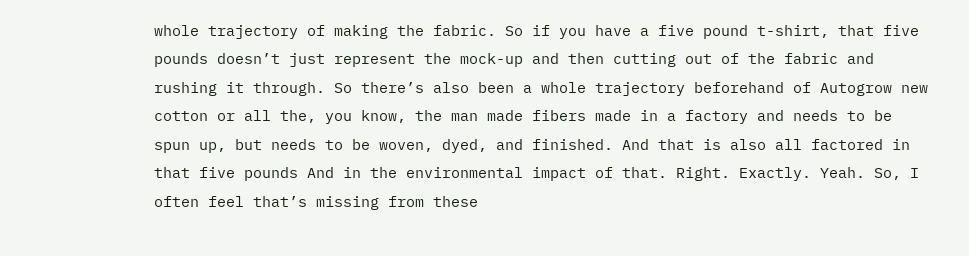whole trajectory of making the fabric. So if you have a five pound t-shirt, that five pounds doesn’t just represent the mock-up and then cutting out of the fabric and rushing it through. So there’s also been a whole trajectory beforehand of Autogrow new cotton or all the, you know, the man made fibers made in a factory and needs to be spun up, but needs to be woven, dyed, and finished. And that is also all factored in that five pounds And in the environmental impact of that. Right. Exactly. Yeah. So, I often feel that’s missing from these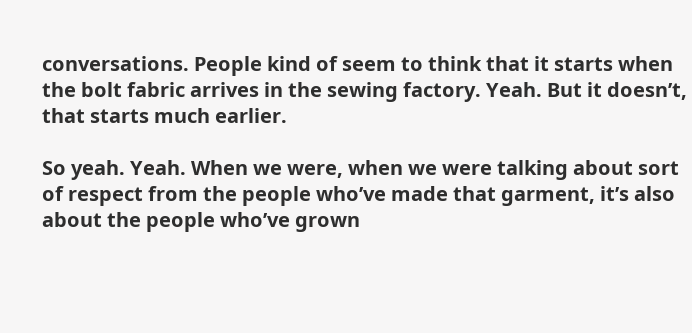conversations. People kind of seem to think that it starts when the bolt fabric arrives in the sewing factory. Yeah. But it doesn’t, that starts much earlier.

So yeah. Yeah. When we were, when we were talking about sort of respect from the people who’ve made that garment, it’s also about the people who’ve grown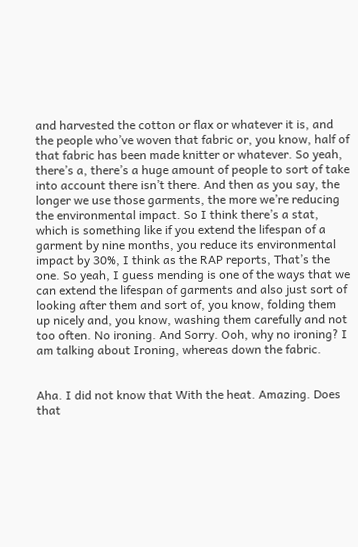and harvested the cotton or flax or whatever it is, and the people who’ve woven that fabric or, you know, half of that fabric has been made knitter or whatever. So yeah, there’s a, there’s a huge amount of people to sort of take into account there isn’t there. And then as you say, the longer we use those garments, the more we’re reducing the environmental impact. So I think there’s a stat, which is something like if you extend the lifespan of a garment by nine months, you reduce its environmental impact by 30%, I think as the RAP reports, That’s the one. So yeah, I guess mending is one of the ways that we can extend the lifespan of garments and also just sort of looking after them and sort of, you know, folding them up nicely and, you know, washing them carefully and not too often. No ironing. And Sorry. Ooh, why no ironing? I am talking about Ironing, whereas down the fabric.


Aha. I did not know that With the heat. Amazing. Does that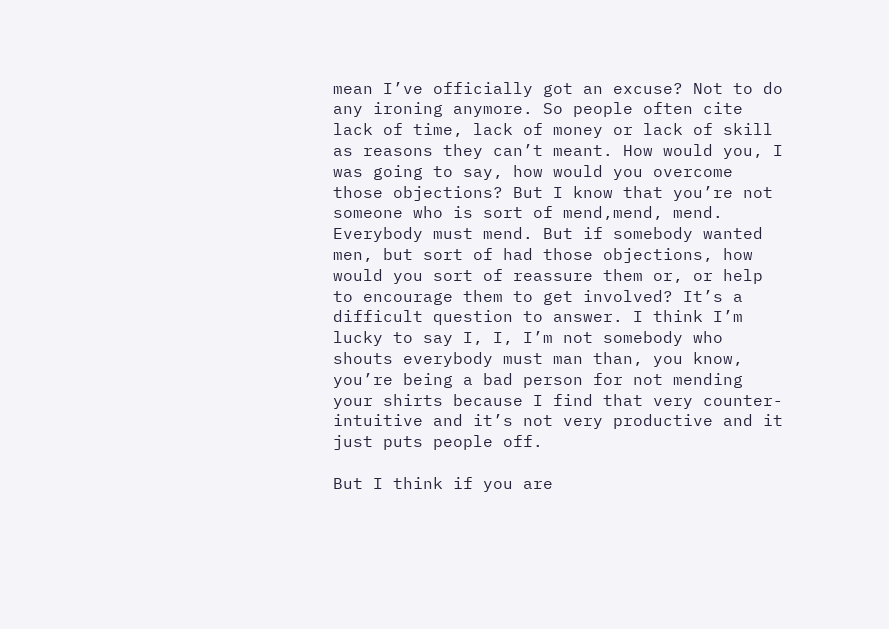mean I’ve officially got an excuse? Not to do any ironing anymore. So people often cite lack of time, lack of money or lack of skill as reasons they can’t meant. How would you, I was going to say, how would you overcome those objections? But I know that you’re not someone who is sort of mend,mend, mend. Everybody must mend. But if somebody wanted men, but sort of had those objections, how would you sort of reassure them or, or help to encourage them to get involved? It’s a difficult question to answer. I think I’m lucky to say I, I, I’m not somebody who shouts everybody must man than, you know, you’re being a bad person for not mending your shirts because I find that very counter-intuitive and it’s not very productive and it just puts people off.

But I think if you are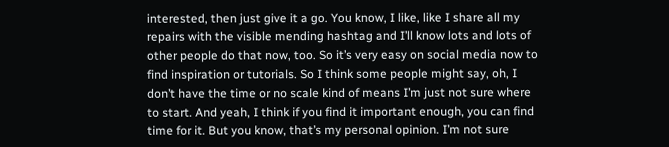interested, then just give it a go. You know, I like, like I share all my repairs with the visible mending hashtag and I’ll know lots and lots of other people do that now, too. So it’s very easy on social media now to find inspiration or tutorials. So I think some people might say, oh, I don’t have the time or no scale kind of means I’m just not sure where to start. And yeah, I think if you find it important enough, you can find time for it. But you know, that’s my personal opinion. I’m not sure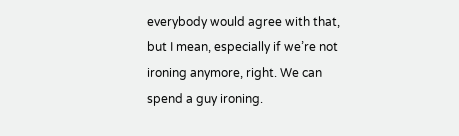everybody would agree with that, but I mean, especially if we’re not ironing anymore, right. We can spend a guy ironing.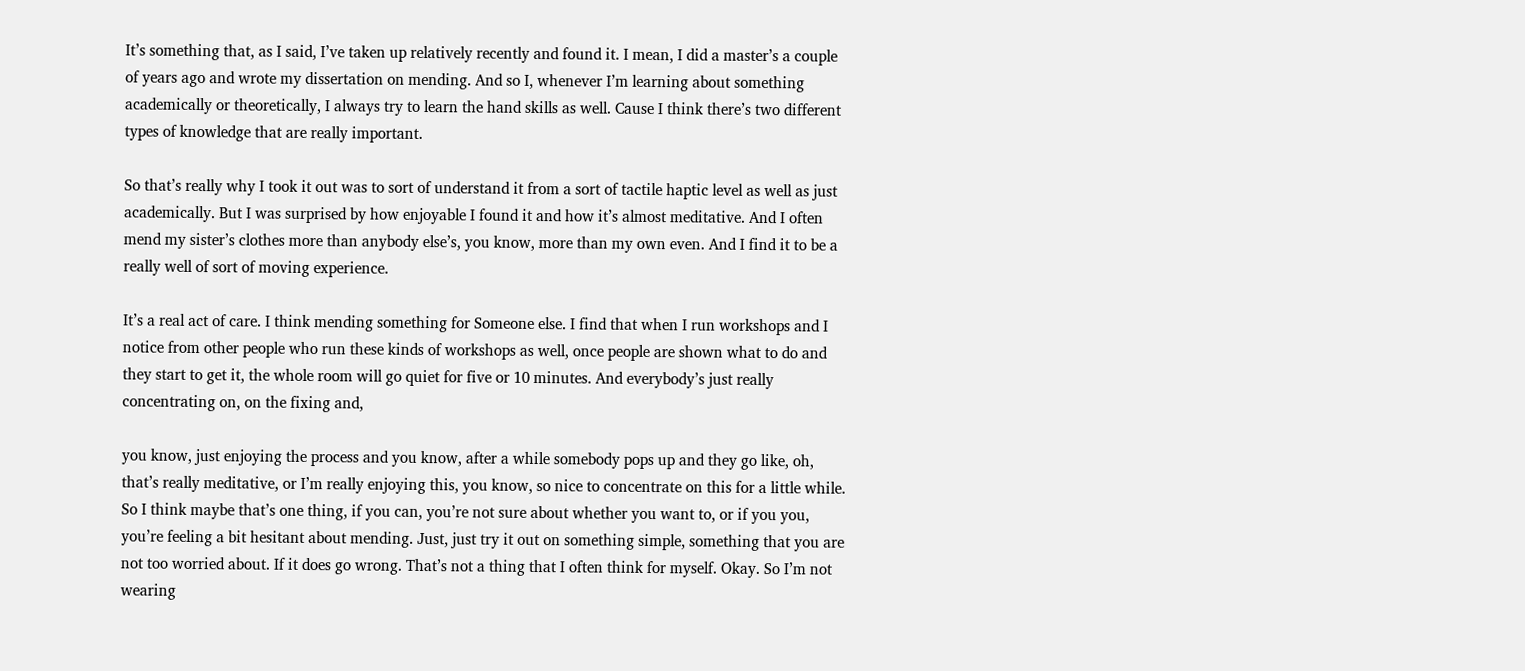It’s something that, as I said, I’ve taken up relatively recently and found it. I mean, I did a master’s a couple of years ago and wrote my dissertation on mending. And so I, whenever I’m learning about something academically or theoretically, I always try to learn the hand skills as well. Cause I think there’s two different types of knowledge that are really important.

So that’s really why I took it out was to sort of understand it from a sort of tactile haptic level as well as just academically. But I was surprised by how enjoyable I found it and how it’s almost meditative. And I often mend my sister’s clothes more than anybody else’s, you know, more than my own even. And I find it to be a really well of sort of moving experience.

It’s a real act of care. I think mending something for Someone else. I find that when I run workshops and I notice from other people who run these kinds of workshops as well, once people are shown what to do and they start to get it, the whole room will go quiet for five or 10 minutes. And everybody’s just really concentrating on, on the fixing and,

you know, just enjoying the process and you know, after a while somebody pops up and they go like, oh, that’s really meditative, or I’m really enjoying this, you know, so nice to concentrate on this for a little while. So I think maybe that’s one thing, if you can, you’re not sure about whether you want to, or if you you, you’re feeling a bit hesitant about mending. Just, just try it out on something simple, something that you are not too worried about. If it does go wrong. That’s not a thing that I often think for myself. Okay. So I’m not wearing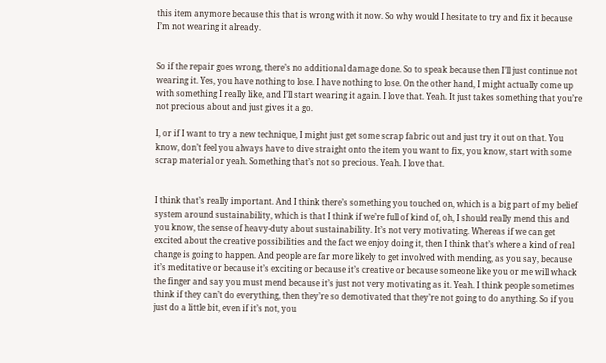this item anymore because this that is wrong with it now. So why would I hesitate to try and fix it because I’m not wearing it already.


So if the repair goes wrong, there’s no additional damage done. So to speak because then I’ll just continue not wearing it. Yes, you have nothing to lose. I have nothing to lose. On the other hand, I might actually come up with something I really like, and I’ll start wearing it again. I love that. Yeah. It just takes something that you’re not precious about and just gives it a go.

I, or if I want to try a new technique, I might just get some scrap fabric out and just try it out on that. You know, don’t feel you always have to dive straight onto the item you want to fix, you know, start with some scrap material or yeah. Something that’s not so precious. Yeah. I love that.


I think that’s really important. And I think there’s something you touched on, which is a big part of my belief system around sustainability, which is that I think if we’re full of kind of, oh, I should really mend this and you know, the sense of heavy-duty about sustainability. It’s not very motivating. Whereas if we can get excited about the creative possibilities and the fact we enjoy doing it, then I think that’s where a kind of real change is going to happen. And people are far more likely to get involved with mending, as you say, because it’s meditative or because it’s exciting or because it’s creative or because someone like you or me will whack the finger and say you must mend because it’s just not very motivating as it. Yeah. I think people sometimes think if they can’t do everything, then they’re so demotivated that they’re not going to do anything. So if you just do a little bit, even if it’s not, you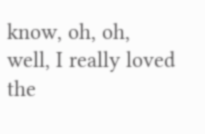know, oh, oh, well, I really loved the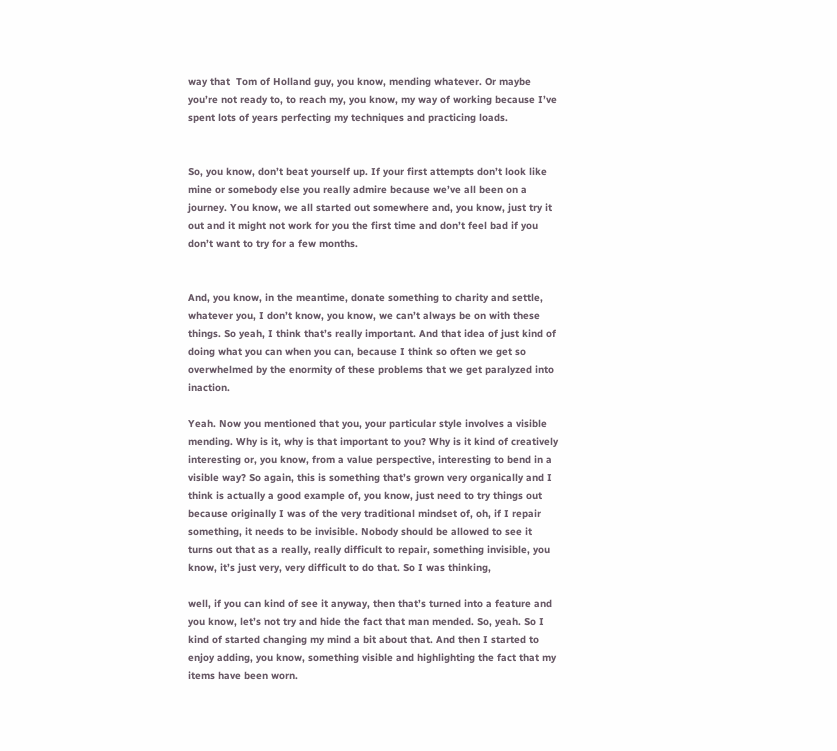way that  Tom of Holland guy, you know, mending whatever. Or maybe you’re not ready to, to reach my, you know, my way of working because I’ve spent lots of years perfecting my techniques and practicing loads.


So, you know, don’t beat yourself up. If your first attempts don’t look like mine or somebody else you really admire because we’ve all been on a journey. You know, we all started out somewhere and, you know, just try it out and it might not work for you the first time and don’t feel bad if you don’t want to try for a few months.


And, you know, in the meantime, donate something to charity and settle, whatever you, I don’t know, you know, we can’t always be on with these things. So yeah, I think that’s really important. And that idea of just kind of doing what you can when you can, because I think so often we get so overwhelmed by the enormity of these problems that we get paralyzed into inaction.

Yeah. Now you mentioned that you, your particular style involves a visible mending. Why is it, why is that important to you? Why is it kind of creatively interesting or, you know, from a value perspective, interesting to bend in a visible way? So again, this is something that’s grown very organically and I think is actually a good example of, you know, just need to try things out because originally I was of the very traditional mindset of, oh, if I repair something, it needs to be invisible. Nobody should be allowed to see it turns out that as a really, really difficult to repair, something invisible, you know, it’s just very, very difficult to do that. So I was thinking,

well, if you can kind of see it anyway, then that’s turned into a feature and you know, let’s not try and hide the fact that man mended. So, yeah. So I kind of started changing my mind a bit about that. And then I started to enjoy adding, you know, something visible and highlighting the fact that my items have been worn.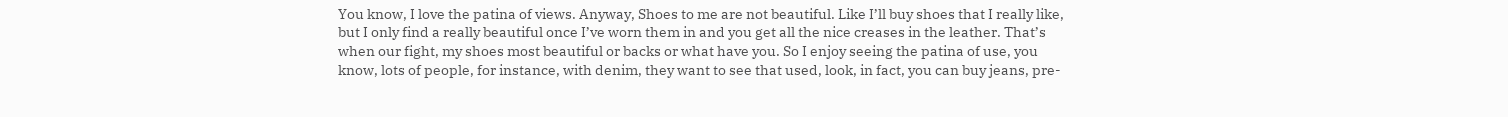You know, I love the patina of views. Anyway, Shoes to me are not beautiful. Like I’ll buy shoes that I really like, but I only find a really beautiful once I’ve worn them in and you get all the nice creases in the leather. That’s when our fight, my shoes most beautiful or backs or what have you. So I enjoy seeing the patina of use, you know, lots of people, for instance, with denim, they want to see that used, look, in fact, you can buy jeans, pre-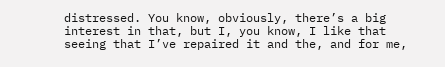distressed. You know, obviously, there’s a big interest in that, but I, you know, I like that seeing that I’ve repaired it and the, and for me,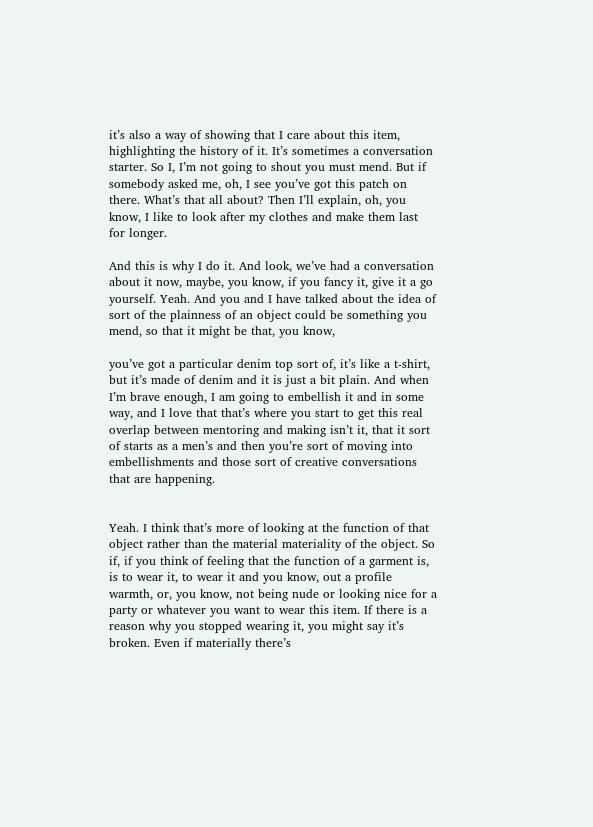it’s also a way of showing that I care about this item, highlighting the history of it. It’s sometimes a conversation starter. So I, I’m not going to shout you must mend. But if somebody asked me, oh, I see you’ve got this patch on there. What’s that all about? Then I’ll explain, oh, you know, I like to look after my clothes and make them last for longer.

And this is why I do it. And look, we’ve had a conversation about it now, maybe, you know, if you fancy it, give it a go yourself. Yeah. And you and I have talked about the idea of sort of the plainness of an object could be something you mend, so that it might be that, you know,

you’ve got a particular denim top sort of, it’s like a t-shirt, but it’s made of denim and it is just a bit plain. And when I’m brave enough, I am going to embellish it and in some way, and I love that that’s where you start to get this real overlap between mentoring and making isn’t it, that it sort of starts as a men’s and then you’re sort of moving into embellishments and those sort of creative conversations that are happening.


Yeah. I think that’s more of looking at the function of that object rather than the material materiality of the object. So if, if you think of feeling that the function of a garment is, is to wear it, to wear it and you know, out a profile warmth, or, you know, not being nude or looking nice for a party or whatever you want to wear this item. If there is a reason why you stopped wearing it, you might say it’s broken. Even if materially there’s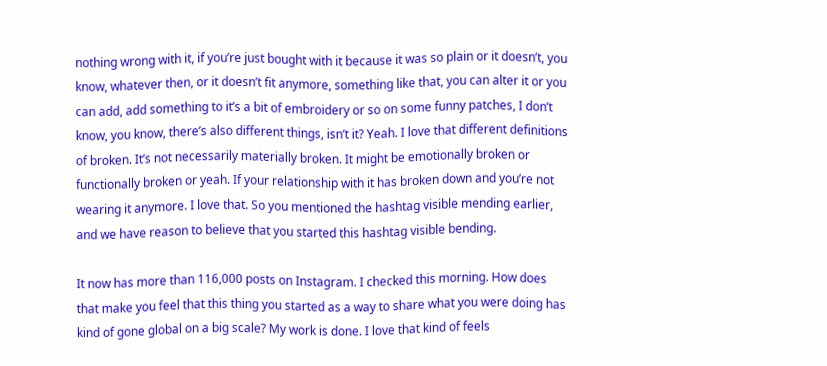nothing wrong with it, if you’re just bought with it because it was so plain or it doesn’t, you know, whatever then, or it doesn’t fit anymore, something like that, you can alter it or you can add, add something to it’s a bit of embroidery or so on some funny patches, I don’t know, you know, there’s also different things, isn’t it? Yeah. I love that different definitions of broken. It’s not necessarily materially broken. It might be emotionally broken or functionally broken or yeah. If your relationship with it has broken down and you’re not wearing it anymore. I love that. So you mentioned the hashtag visible mending earlier, and we have reason to believe that you started this hashtag visible bending.

It now has more than 116,000 posts on Instagram. I checked this morning. How does that make you feel that this thing you started as a way to share what you were doing has kind of gone global on a big scale? My work is done. I love that kind of feels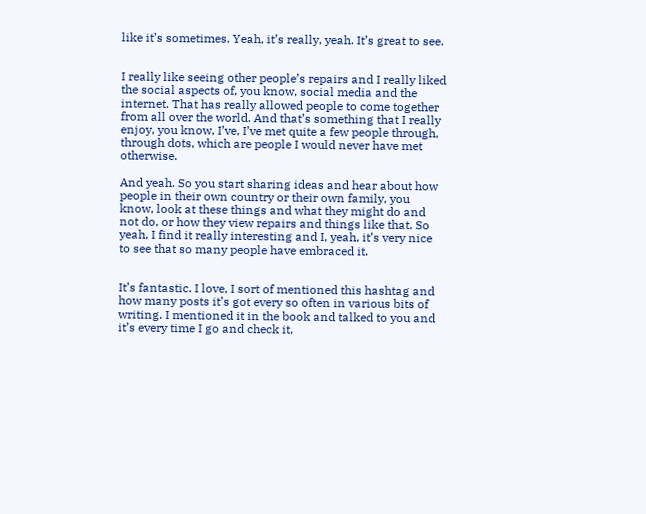like it’s sometimes. Yeah, it’s really, yeah. It’s great to see.


I really like seeing other people’s repairs and I really liked the social aspects of, you know, social media and the internet. That has really allowed people to come together from all over the world. And that’s something that I really enjoy, you know, I’ve, I’ve met quite a few people through, through dots, which are people I would never have met otherwise.

And yeah. So you start sharing ideas and hear about how people in their own country or their own family, you know, look at these things and what they might do and not do, or how they view repairs and things like that. So yeah, I find it really interesting and I, yeah, it’s very nice to see that so many people have embraced it.


It’s fantastic. I love, I sort of mentioned this hashtag and how many posts it’s got every so often in various bits of writing. I mentioned it in the book and talked to you and it’s every time I go and check it,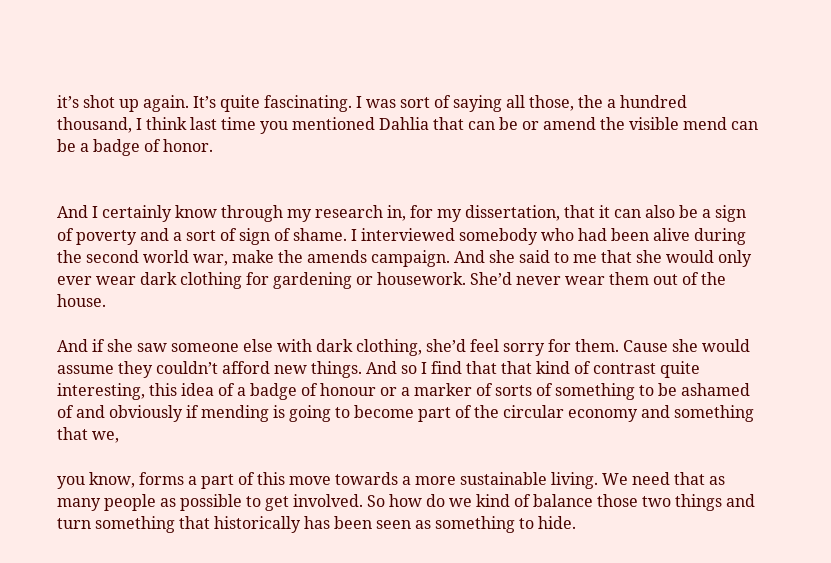it’s shot up again. It’s quite fascinating. I was sort of saying all those, the a hundred thousand, I think last time you mentioned Dahlia that can be or amend the visible mend can be a badge of honor.


And I certainly know through my research in, for my dissertation, that it can also be a sign of poverty and a sort of sign of shame. I interviewed somebody who had been alive during the second world war, make the amends campaign. And she said to me that she would only ever wear dark clothing for gardening or housework. She’d never wear them out of the house.

And if she saw someone else with dark clothing, she’d feel sorry for them. Cause she would assume they couldn’t afford new things. And so I find that that kind of contrast quite interesting, this idea of a badge of honour or a marker of sorts of something to be ashamed of and obviously if mending is going to become part of the circular economy and something that we,

you know, forms a part of this move towards a more sustainable living. We need that as many people as possible to get involved. So how do we kind of balance those two things and turn something that historically has been seen as something to hide.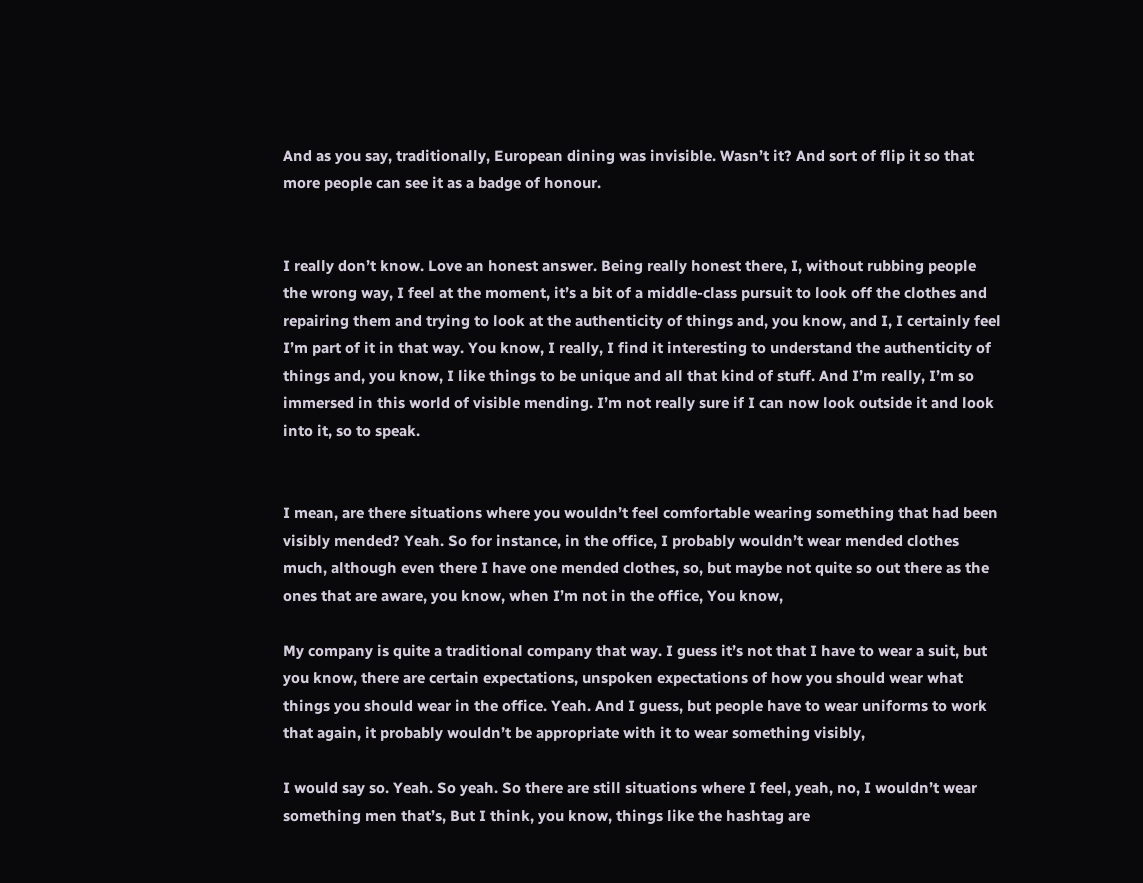And as you say, traditionally, European dining was invisible. Wasn’t it? And sort of flip it so that more people can see it as a badge of honour.


I really don’t know. Love an honest answer. Being really honest there, I, without rubbing people the wrong way, I feel at the moment, it’s a bit of a middle-class pursuit to look off the clothes and repairing them and trying to look at the authenticity of things and, you know, and I, I certainly feel I’m part of it in that way. You know, I really, I find it interesting to understand the authenticity of things and, you know, I like things to be unique and all that kind of stuff. And I’m really, I’m so immersed in this world of visible mending. I’m not really sure if I can now look outside it and look into it, so to speak.


I mean, are there situations where you wouldn’t feel comfortable wearing something that had been visibly mended? Yeah. So for instance, in the office, I probably wouldn’t wear mended clothes much, although even there I have one mended clothes, so, but maybe not quite so out there as the ones that are aware, you know, when I’m not in the office, You know,

My company is quite a traditional company that way. I guess it’s not that I have to wear a suit, but you know, there are certain expectations, unspoken expectations of how you should wear what things you should wear in the office. Yeah. And I guess, but people have to wear uniforms to work that again, it probably wouldn’t be appropriate with it to wear something visibly,

I would say so. Yeah. So yeah. So there are still situations where I feel, yeah, no, I wouldn’t wear something men that’s, But I think, you know, things like the hashtag are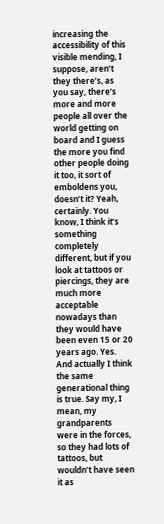increasing the accessibility of this visible mending, I suppose, aren’t they there’s, as you say, there’s more and more people all over the world getting on board and I guess the more you find other people doing it too, it sort of emboldens you, doesn’t it? Yeah, certainly. You know, I think it’s something completely different, but if you look at tattoos or piercings, they are much more acceptable nowadays than they would have been even 15 or 20 years ago. Yes. And actually I think the same generational thing is true. Say my, I mean, my grandparents were in the forces, so they had lots of tattoos, but wouldn’t have seen it as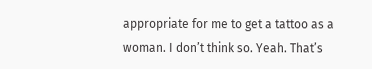appropriate for me to get a tattoo as a woman. I don’t think so. Yeah. That’s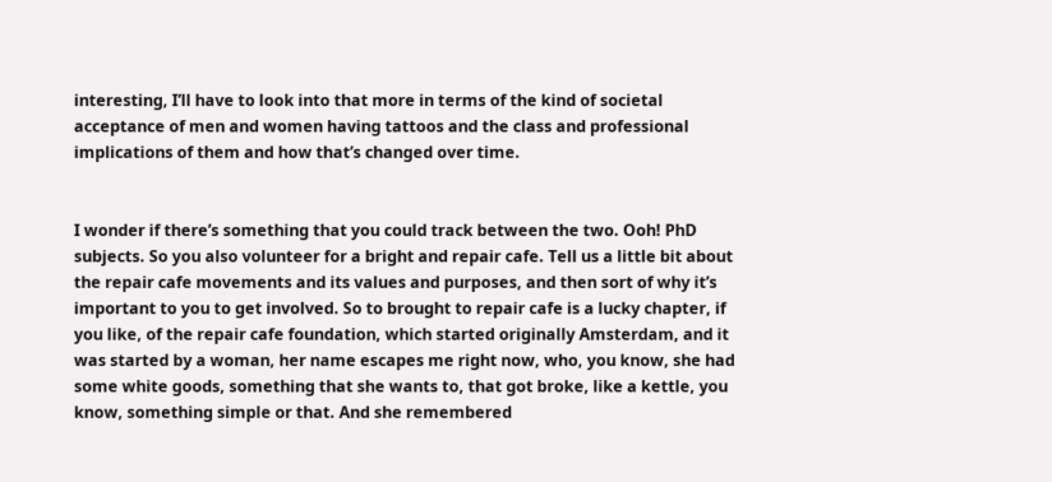interesting, I’ll have to look into that more in terms of the kind of societal acceptance of men and women having tattoos and the class and professional implications of them and how that’s changed over time.


I wonder if there’s something that you could track between the two. Ooh! PhD subjects. So you also volunteer for a bright and repair cafe. Tell us a little bit about the repair cafe movements and its values and purposes, and then sort of why it’s important to you to get involved. So to brought to repair cafe is a lucky chapter, if you like, of the repair cafe foundation, which started originally Amsterdam, and it was started by a woman, her name escapes me right now, who, you know, she had some white goods, something that she wants to, that got broke, like a kettle, you know, something simple or that. And she remembered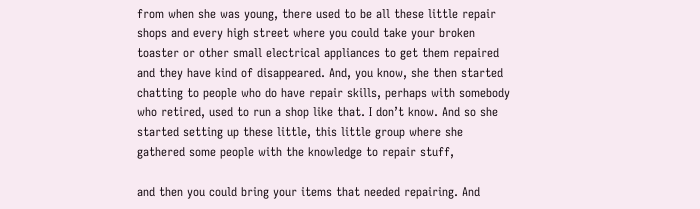from when she was young, there used to be all these little repair shops and every high street where you could take your broken toaster or other small electrical appliances to get them repaired and they have kind of disappeared. And, you know, she then started chatting to people who do have repair skills, perhaps with somebody who retired, used to run a shop like that. I don’t know. And so she started setting up these little, this little group where she gathered some people with the knowledge to repair stuff,

and then you could bring your items that needed repairing. And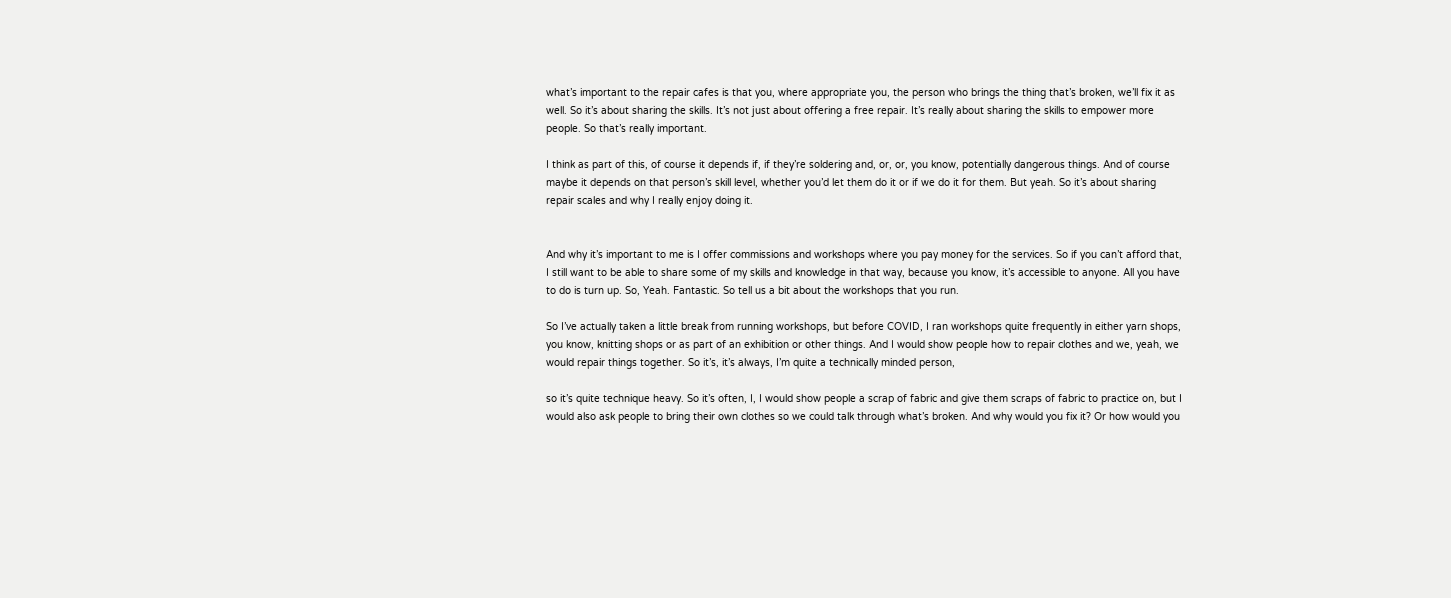what’s important to the repair cafes is that you, where appropriate you, the person who brings the thing that’s broken, we’ll fix it as well. So it’s about sharing the skills. It’s not just about offering a free repair. It’s really about sharing the skills to empower more people. So that’s really important.

I think as part of this, of course it depends if, if they’re soldering and, or, or, you know, potentially dangerous things. And of course maybe it depends on that person’s skill level, whether you’d let them do it or if we do it for them. But yeah. So it’s about sharing repair scales and why I really enjoy doing it.


And why it’s important to me is I offer commissions and workshops where you pay money for the services. So if you can’t afford that, I still want to be able to share some of my skills and knowledge in that way, because you know, it’s accessible to anyone. All you have to do is turn up. So, Yeah. Fantastic. So tell us a bit about the workshops that you run.

So I’ve actually taken a little break from running workshops, but before COVID, I ran workshops quite frequently in either yarn shops, you know, knitting shops or as part of an exhibition or other things. And I would show people how to repair clothes and we, yeah, we would repair things together. So it’s, it’s always, I’m quite a technically minded person,

so it’s quite technique heavy. So it’s often, I, I would show people a scrap of fabric and give them scraps of fabric to practice on, but I would also ask people to bring their own clothes so we could talk through what’s broken. And why would you fix it? Or how would you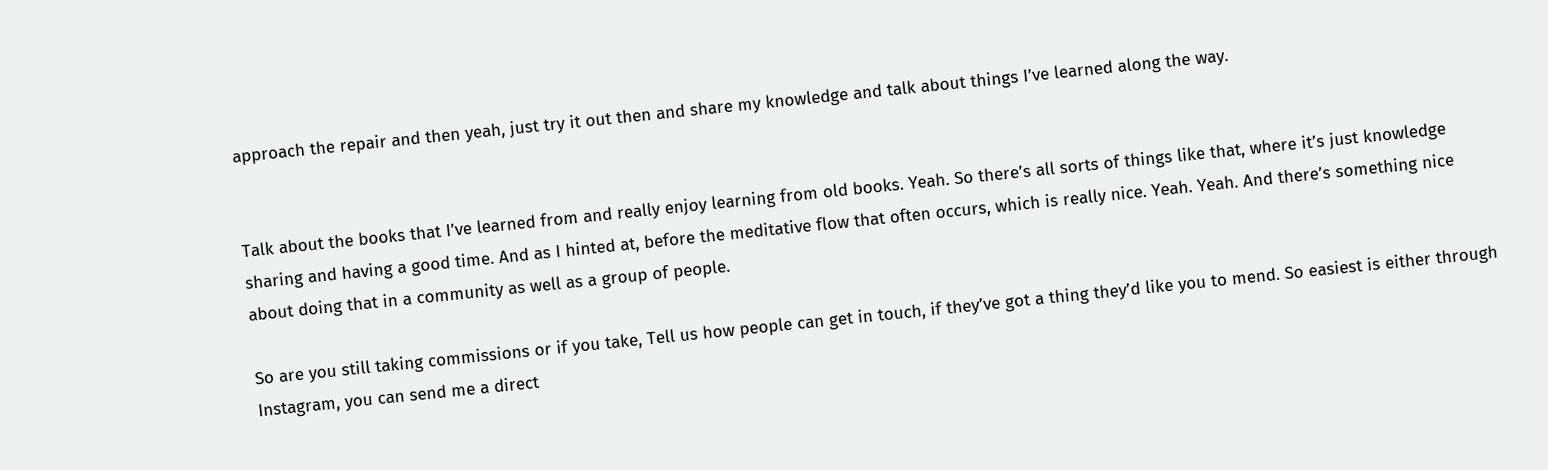approach the repair and then yeah, just try it out then and share my knowledge and talk about things I’ve learned along the way.


Talk about the books that I’ve learned from and really enjoy learning from old books. Yeah. So there’s all sorts of things like that, where it’s just knowledge sharing and having a good time. And as I hinted at, before the meditative flow that often occurs, which is really nice. Yeah. Yeah. And there’s something nice about doing that in a community as well as a group of people.

So are you still taking commissions or if you take, Tell us how people can get in touch, if they’ve got a thing they’d like you to mend. So easiest is either through Instagram, you can send me a direct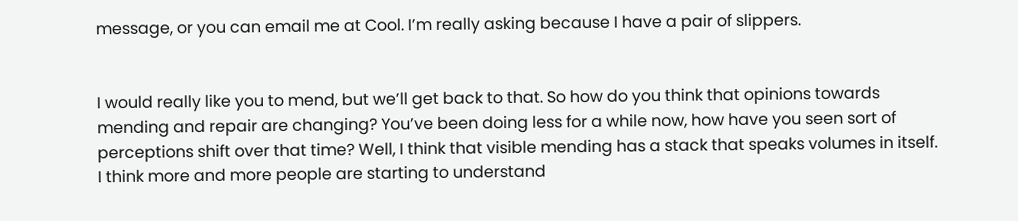message, or you can email me at Cool. I’m really asking because I have a pair of slippers.


I would really like you to mend, but we’ll get back to that. So how do you think that opinions towards mending and repair are changing? You’ve been doing less for a while now, how have you seen sort of perceptions shift over that time? Well, I think that visible mending has a stack that speaks volumes in itself. I think more and more people are starting to understand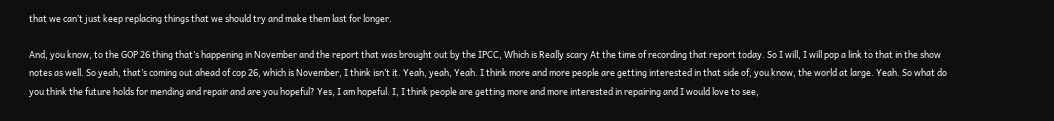that we can’t just keep replacing things that we should try and make them last for longer.

And, you know, to the GOP 26 thing that’s happening in November and the report that was brought out by the IPCC, Which is Really scary At the time of recording that report today. So I will, I will pop a link to that in the show notes as well. So yeah, that’s coming out ahead of cop 26, which is November, I think isn’t it. Yeah, yeah, Yeah. I think more and more people are getting interested in that side of, you know, the world at large. Yeah. So what do you think the future holds for mending and repair and are you hopeful? Yes, I am hopeful. I, I think people are getting more and more interested in repairing and I would love to see,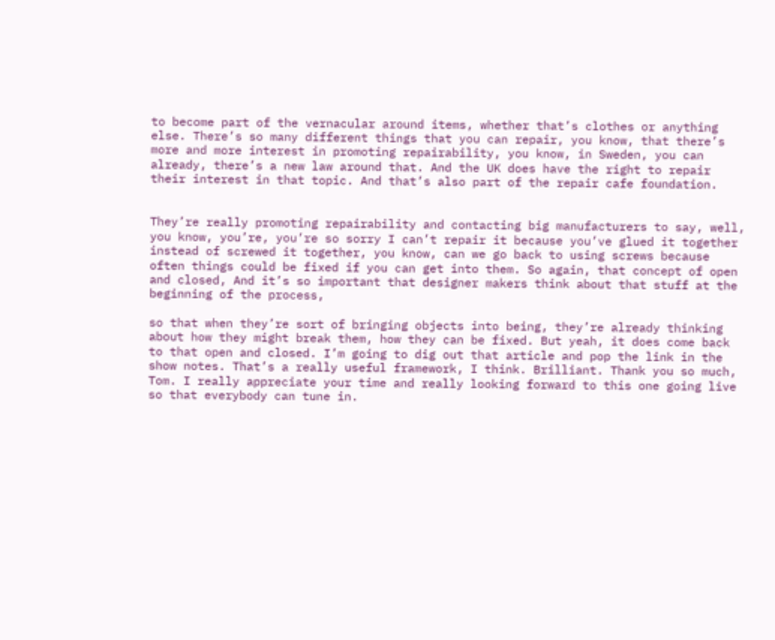to become part of the vernacular around items, whether that’s clothes or anything else. There’s so many different things that you can repair, you know, that there’s more and more interest in promoting repairability, you know, in Sweden, you can already, there’s a new law around that. And the UK does have the right to repair their interest in that topic. And that’s also part of the repair cafe foundation.


They’re really promoting repairability and contacting big manufacturers to say, well, you know, you’re, you’re so sorry I can’t repair it because you’ve glued it together instead of screwed it together, you know, can we go back to using screws because often things could be fixed if you can get into them. So again, that concept of open and closed, And it’s so important that designer makers think about that stuff at the beginning of the process,

so that when they’re sort of bringing objects into being, they’re already thinking about how they might break them, how they can be fixed. But yeah, it does come back to that open and closed. I’m going to dig out that article and pop the link in the show notes. That’s a really useful framework, I think. Brilliant. Thank you so much, Tom. I really appreciate your time and really looking forward to this one going live so that everybody can tune in.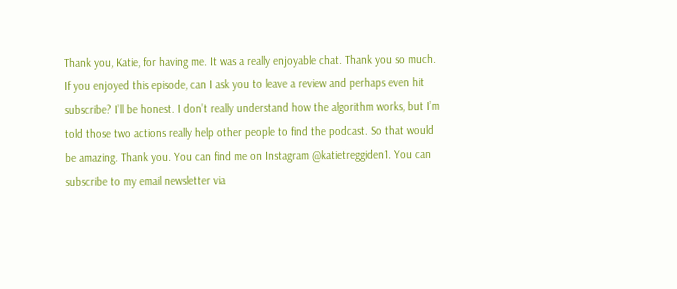Thank you, Katie, for having me. It was a really enjoyable chat. Thank you so much. If you enjoyed this episode, can I ask you to leave a review and perhaps even hit subscribe? I’ll be honest. I don’t really understand how the algorithm works, but I’m told those two actions really help other people to find the podcast. So that would be amazing. Thank you. You can find me on Instagram @katietreggiden1. You can subscribe to my email newsletter via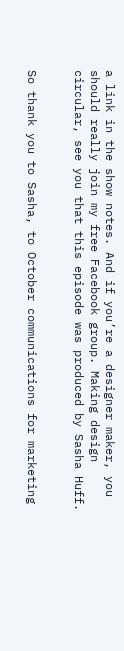a link in the show notes. And if you’re a designer maker, you should really join my free Facebook group. Making design circular, see you that this episode was produced by Sasha Huff.


So thank you to Sasha, to October communications for marketing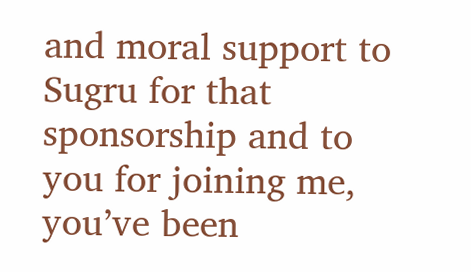and moral support to Sugru for that sponsorship and to you for joining me, you’ve been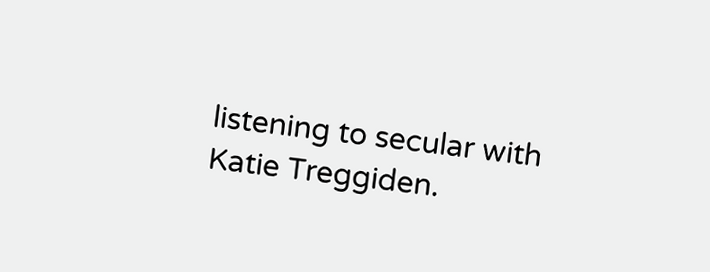listening to secular with Katie Treggiden.